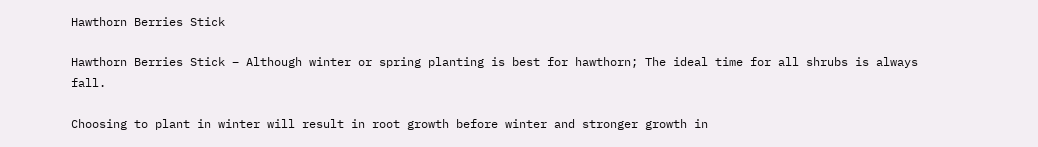Hawthorn Berries Stick

Hawthorn Berries Stick – Although winter or spring planting is best for hawthorn; The ideal time for all shrubs is always fall.

Choosing to plant in winter will result in root growth before winter and stronger growth in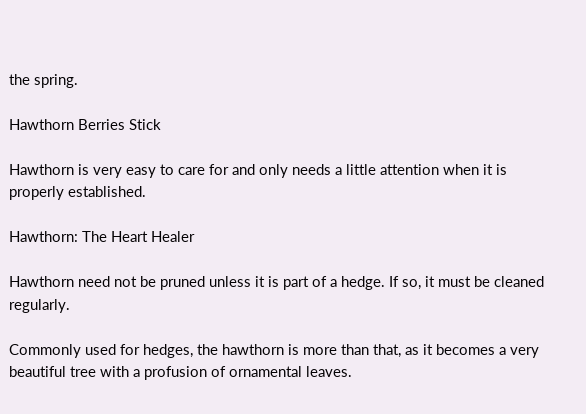the spring.

Hawthorn Berries Stick

Hawthorn is very easy to care for and only needs a little attention when it is properly established.

Hawthorn: The Heart Healer

Hawthorn need not be pruned unless it is part of a hedge. If so, it must be cleaned regularly.

Commonly used for hedges, the hawthorn is more than that, as it becomes a very beautiful tree with a profusion of ornamental leaves.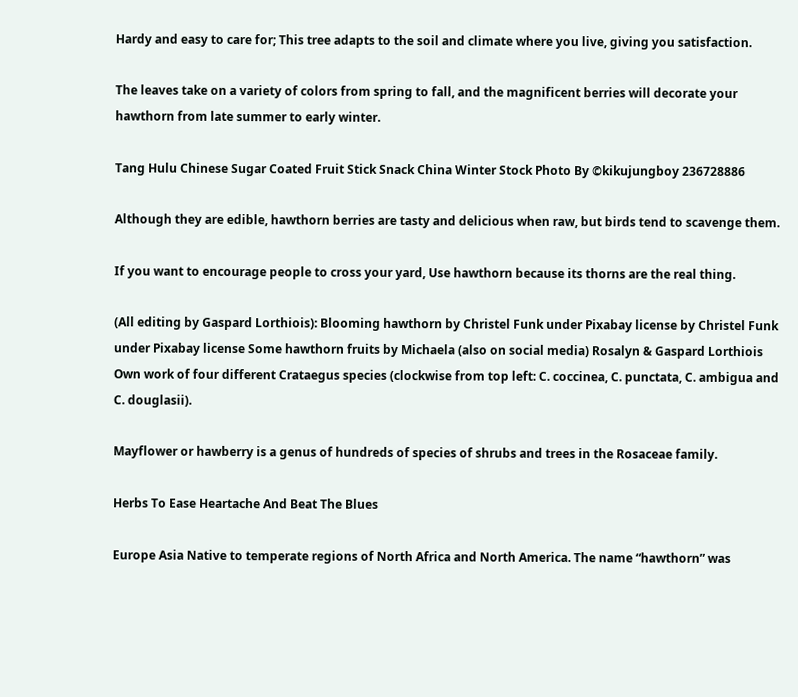Hardy and easy to care for; This tree adapts to the soil and climate where you live, giving you satisfaction.

The leaves take on a variety of colors from spring to fall, and the magnificent berries will decorate your hawthorn from late summer to early winter.

Tang Hulu Chinese Sugar Coated Fruit Stick Snack China Winter Stock Photo By ©kikujungboy 236728886

Although they are edible, hawthorn berries are tasty and delicious when raw, but birds tend to scavenge them.

If you want to encourage people to cross your yard, Use hawthorn because its thorns are the real thing.

(All editing by Gaspard Lorthiois): Blooming hawthorn by Christel Funk under Pixabay license by Christel Funk under Pixabay license Some hawthorn fruits by Michaela (also on social media) Rosalyn & Gaspard Lorthiois Own work of four different Crataegus species (clockwise from top left: C. coccinea, C. punctata, C. ambigua and C. douglasii).

Mayflower or hawberry is a genus of hundreds of species of shrubs and trees in the Rosaceae family.

Herbs To Ease Heartache And Beat The Blues

Europe Asia Native to temperate regions of North Africa and North America. The name “hawthorn” was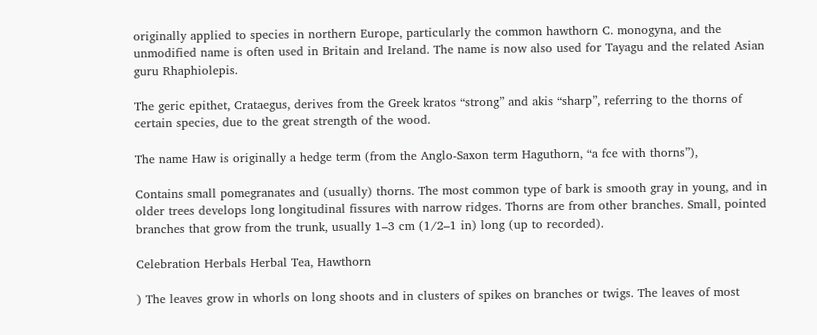originally applied to species in northern Europe, particularly the common hawthorn C. monogyna, and the unmodified name is often used in Britain and Ireland. The name is now also used for Tayagu and the related Asian guru Rhaphiolepis.

The geric epithet, Crataegus, derives from the Greek kratos “strong” and akis “sharp”, referring to the thorns of certain species, due to the great strength of the wood.

The name Haw is originally a hedge term (from the Anglo-Saxon term Haguthorn, “a fce with thorns”),

Contains small pomegranates and (usually) thorns. The most common type of bark is smooth gray in young, and in older trees develops long longitudinal fissures with narrow ridges. Thorns are from other branches. Small, pointed branches that grow from the trunk, usually 1–3 cm (1⁄2–1 in) long (up to recorded).

Celebration Herbals Herbal Tea, Hawthorn

) The leaves grow in whorls on long shoots and in clusters of spikes on branches or twigs. The leaves of most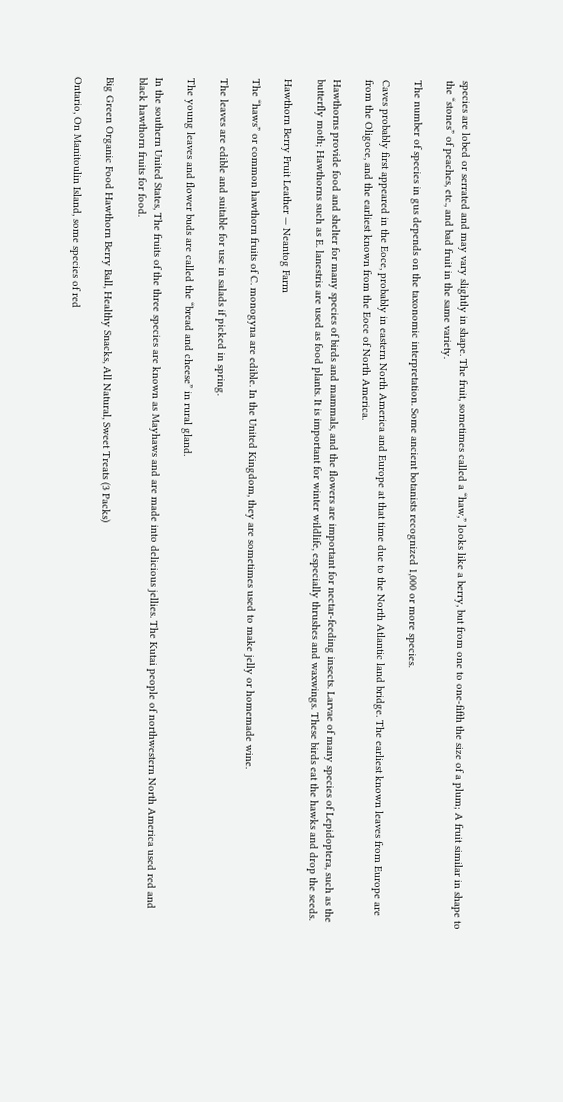species are lobed or serrated and may vary slightly in shape. The fruit, sometimes called a “haw,” looks like a berry, but from one to one-fifth the size of a plum; A fruit similar in shape to the “stones” of peaches, etc., and bad fruit in the same variety.

The number of species in gus depends on the taxonomic interpretation. Some ancient botanists recognized 1,000 or more species.

Caves probably first appeared in the Eoce, probably in eastern North America and Europe at that time due to the North Atlantic land bridge. The earliest known leaves from Europe are from the Oligoce, and the earliest known from the Eoce of North America.

Hawthorns provide food and shelter for many species of birds and mammals, and the flowers are important for nectar-feeding insects. Larvae of many species of Lepidoptera, such as the butterfly moth; Hawthorns such as E. lanestris are used as food plants. It is important for winter wildlife, especially thrushes and waxwings. These birds eat the hawks and drop the seeds.

Hawthorn Berry Fruit Leather — Neantog Farm

The “haws” or common hawthorn fruits of C. monogyna are edible. In the United Kingdom, they are sometimes used to make jelly or homemade wine.

The leaves are edible and suitable for use in salads if picked in spring.

The young leaves and flower buds are called the “bread and cheese” in rural gland.

In the southern United States, The fruits of the three species are known as Mayhaws and are made into delicious jellies. The Kutai people of northwestern North America used red and black hawthorn fruits for food.

Big Green Organic Food Hawthorn Berry Ball, Healthy Snacks, All Natural, Sweet Treats (3 Packs)

Ontario, On Manitoulin Island, some species of red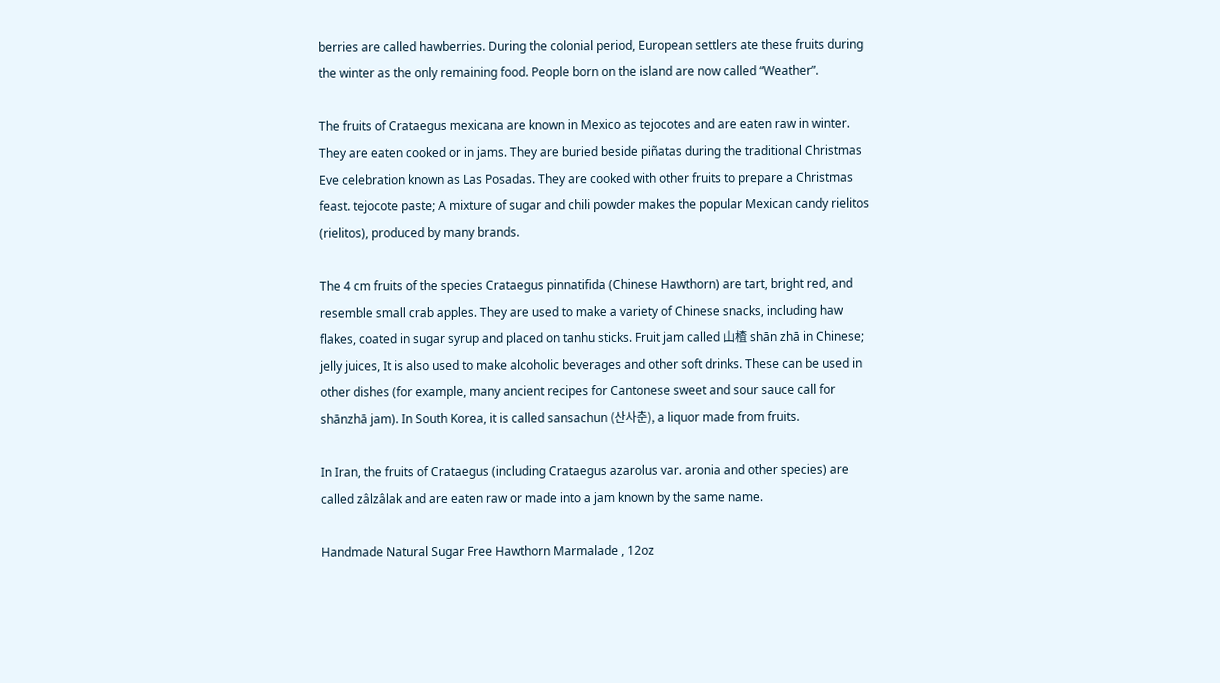berries are called hawberries. During the colonial period, European settlers ate these fruits during the winter as the only remaining food. People born on the island are now called “Weather”.

The fruits of Crataegus mexicana are known in Mexico as tejocotes and are eaten raw in winter. They are eaten cooked or in jams. They are buried beside piñatas during the traditional Christmas Eve celebration known as Las Posadas. They are cooked with other fruits to prepare a Christmas feast. tejocote paste; A mixture of sugar and chili powder makes the popular Mexican candy rielitos (rielitos), produced by many brands.

The 4 cm fruits of the species Crataegus pinnatifida (Chinese Hawthorn) are tart, bright red, and resemble small crab apples. They are used to make a variety of Chinese snacks, including haw flakes, coated in sugar syrup and placed on tanhu sticks. Fruit jam called 山楂 shān zhā in Chinese; jelly juices, It is also used to make alcoholic beverages and other soft drinks. These can be used in other dishes (for example, many ancient recipes for Cantonese sweet and sour sauce call for shānzhā jam). In South Korea, it is called sansachun (산사춘), a liquor made from fruits.

In Iran, the fruits of Crataegus (including Crataegus azarolus var. aronia and other species) are called zâlzâlak and are eaten raw or made into a jam known by the same name.

Handmade Natural Sugar Free Hawthorn Marmalade , 12oz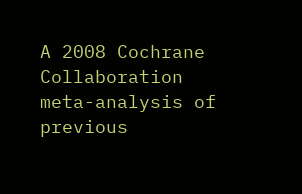A 2008 Cochrane Collaboration meta-analysis of previous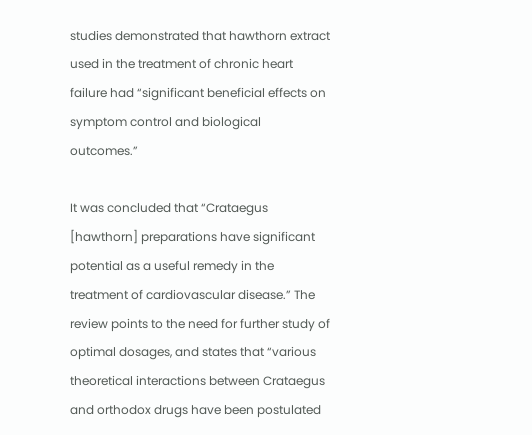studies demonstrated that hawthorn extract used in the treatment of chronic heart failure had “significant beneficial effects on symptom control and biological outcomes.”

It was concluded that “Crataegus [hawthorn] preparations have significant potential as a useful remedy in the treatment of cardiovascular disease.” The review points to the need for further study of optimal dosages, and states that “various theoretical interactions between Crataegus and orthodox drugs have been postulated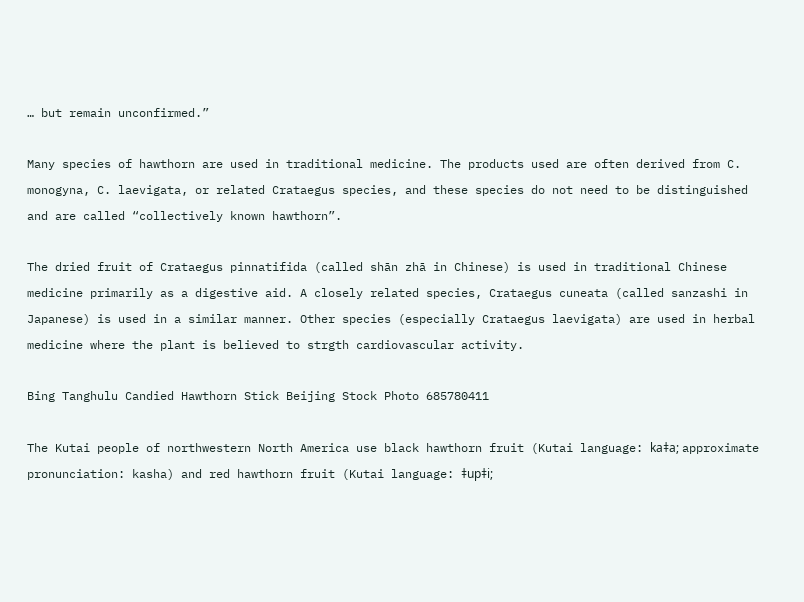… but remain unconfirmed.”

Many species of hawthorn are used in traditional medicine. The products used are often derived from C. monogyna, C. laevigata, or related Crataegus species, and these species do not need to be distinguished and are called “collectively known hawthorn”.

The dried fruit of Crataegus pinnatifida (called shān zhā in Chinese) is used in traditional Chinese medicine primarily as a digestive aid. A closely related species, Crataegus cuneata (called sanzashi in Japanese) is used in a similar manner. Other species (especially Crataegus laevigata) are used in herbal medicine where the plant is believed to strgth cardiovascular activity.

Bing Tanghulu Candied Hawthorn Stick Beijing Stock Photo 685780411

The Kutai people of northwestern North America use black hawthorn fruit (Kutai language: kaǂa; approximate pronunciation: kasha) and red hawthorn fruit (Kutai language: ǂupǂi;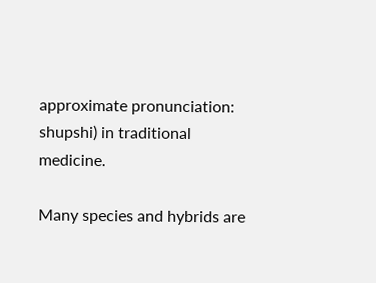approximate pronunciation: shupshi) in traditional medicine.

Many species and hybrids are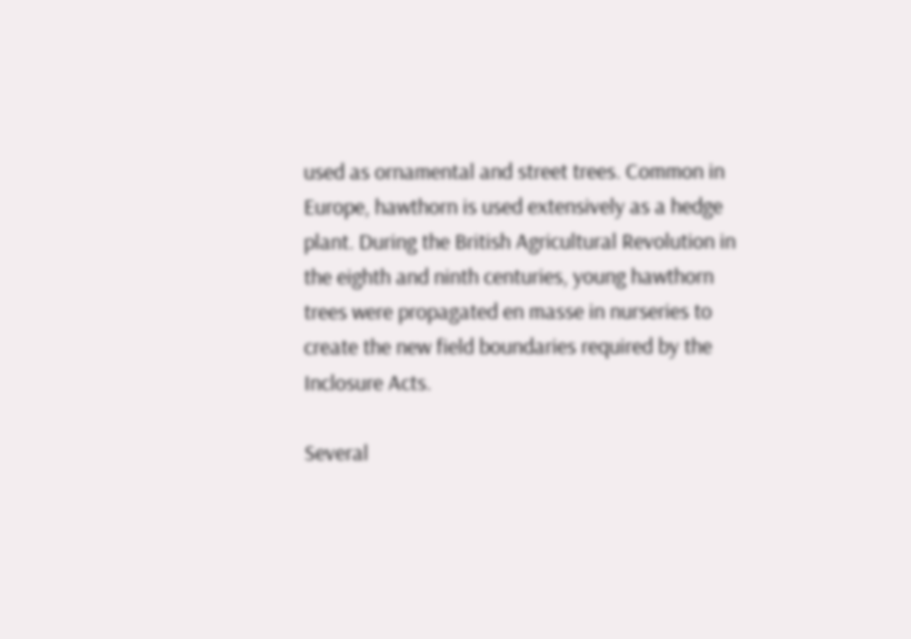used as ornamental and street trees. Common in Europe, hawthorn is used extensively as a hedge plant. During the British Agricultural Revolution in the eighth and ninth centuries, young hawthorn trees were propagated en masse in nurseries to create the new field boundaries required by the Inclosure Acts.

Several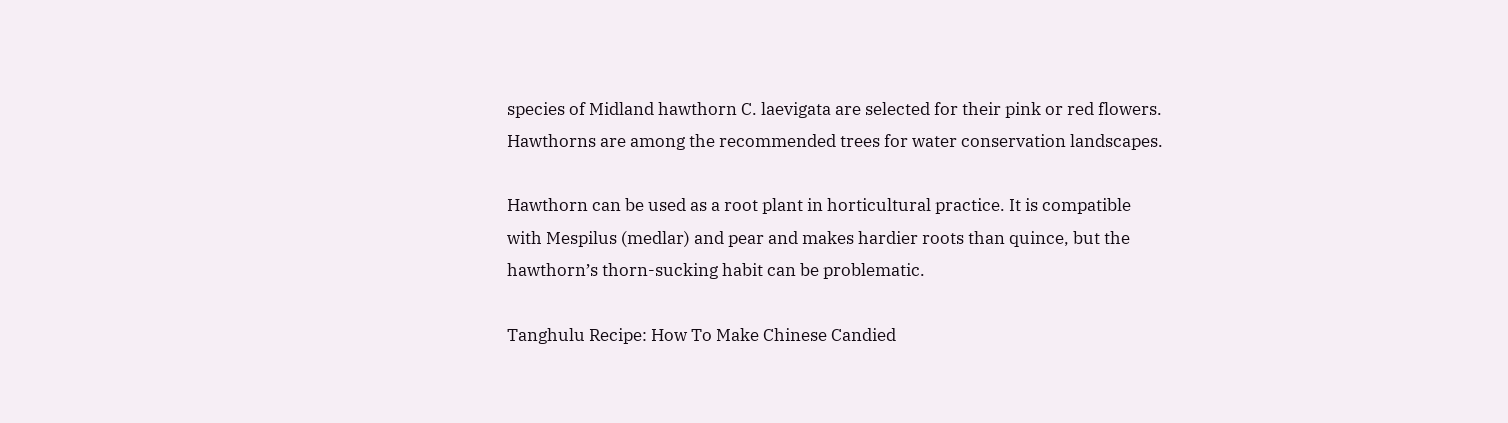species of Midland hawthorn C. laevigata are selected for their pink or red flowers. Hawthorns are among the recommended trees for water conservation landscapes.

Hawthorn can be used as a root plant in horticultural practice. It is compatible with Mespilus (medlar) and pear and makes hardier roots than quince, but the hawthorn’s thorn-sucking habit can be problematic.

Tanghulu Recipe: How To Make Chinese Candied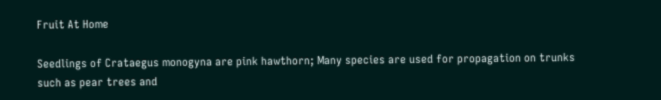Fruit At Home

Seedlings of Crataegus monogyna are pink hawthorn; Many species are used for propagation on trunks such as pear trees and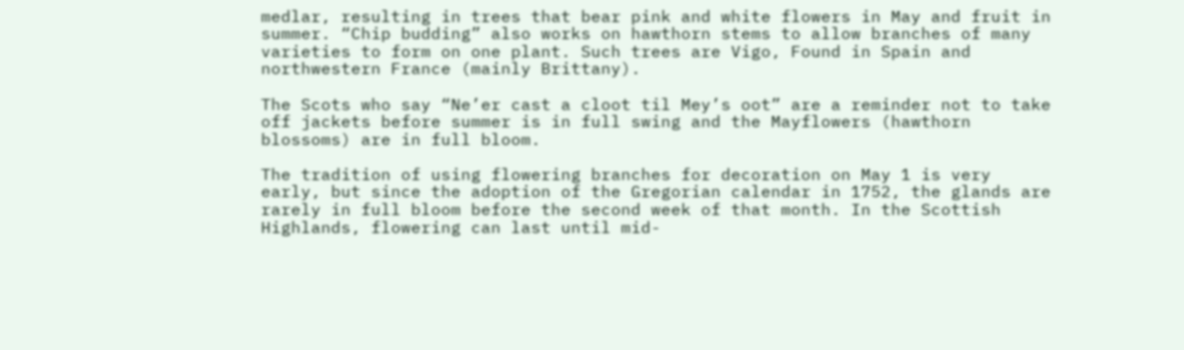medlar, resulting in trees that bear pink and white flowers in May and fruit in summer. “Chip budding” also works on hawthorn stems to allow branches of many varieties to form on one plant. Such trees are Vigo, Found in Spain and northwestern France (mainly Brittany).

The Scots who say “Ne’er cast a cloot til Mey’s oot” are a reminder not to take off jackets before summer is in full swing and the Mayflowers (hawthorn blossoms) are in full bloom.

The tradition of using flowering branches for decoration on May 1 is very early, but since the adoption of the Gregorian calendar in 1752, the glands are rarely in full bloom before the second week of that month. In the Scottish Highlands, flowering can last until mid-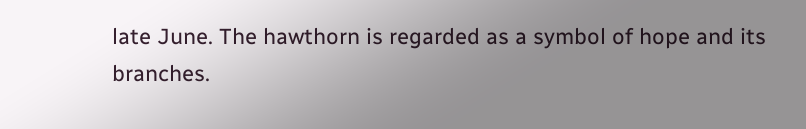late June. The hawthorn is regarded as a symbol of hope and its branches.